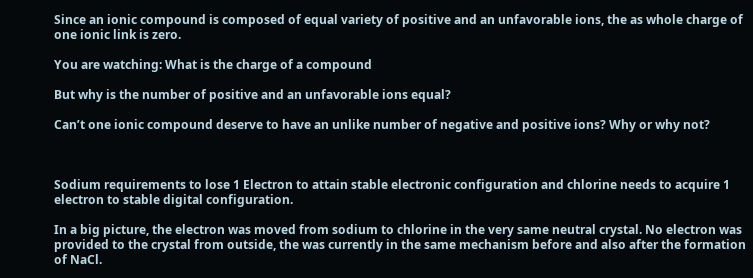Since an ionic compound is composed of equal variety of positive and an unfavorable ions, the as whole charge of one ionic link is zero.

You are watching: What is the charge of a compound

But why is the number of positive and an unfavorable ions equal?

Can’t one ionic compound deserve to have an unlike number of negative and positive ions? Why or why not?



Sodium requirements to lose 1 Electron to attain stable electronic configuration and chlorine needs to acquire 1 electron to stable digital configuration.

In a big picture, the electron was moved from sodium to chlorine in the very same neutral crystal. No electron was provided to the crystal from outside, the was currently in the same mechanism before and also after the formation of NaCl.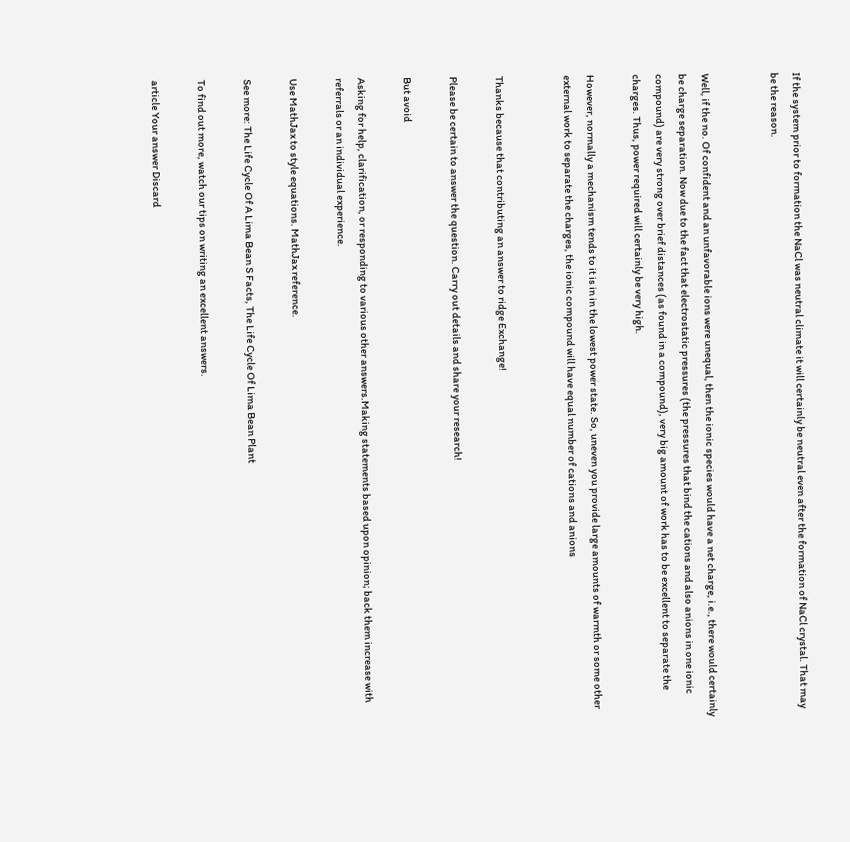If the system prior to formation the NaCl was neutral climate it will certainly be neutral even after the formation of NaCl crystal. That may be the reason.


Well, if the no. Of confident and an unfavorable ions were unequal, then the ionic species would have a net charge, i.e., there would certainly be charge separation. Now due to the fact that electrostatic pressures (the pressures that bind the cations and also anions in one ionic compound) are very strong over brief distances (as found in a compound), very big amount of work has to be excellent to separate the charges. Thus, power required will certainly be very high.

However, normally a mechanism tends to it is in in the lowest power state. So, uneven you provide large amounts of warmth or some other external work to separate the charges, the ionic compound will have equal number of cations and anions


Thanks because that contributing an answer to ridge Exchange!

Please be certain to answer the question. Carry out details and share your research!

But avoid

Asking for help, clarification, or responding to various other answers.Making statements based upon opinion; back them increase with referrals or an individual experience.

Use MathJax to style equations. MathJax reference.

See more: The Life Cycle Of A Lima Bean S Facts, The Life Cycle Of Lima Bean Plant

To find out more, watch our tips on writing an excellent answers.

article Your answer Discard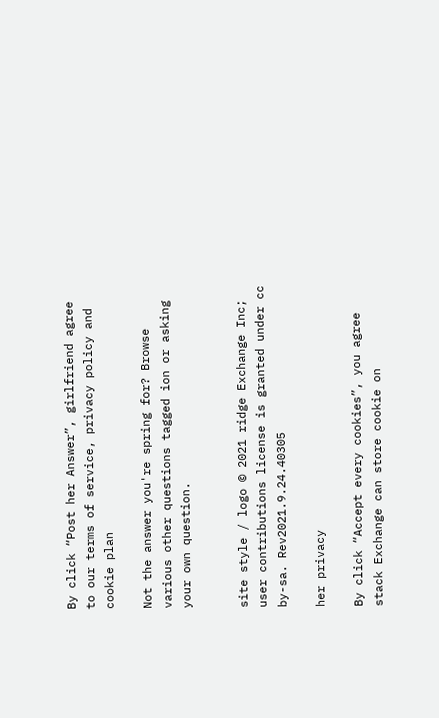By click “Post her Answer”, girlfriend agree to our terms of service, privacy policy and cookie plan

Not the answer you're spring for? Browse various other questions tagged ion or asking your own question.


site style / logo © 2021 ridge Exchange Inc; user contributions license is granted under cc by-sa. Rev2021.9.24.40305

her privacy

By click “Accept every cookies”, you agree stack Exchange can store cookie on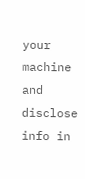your machine and disclose info in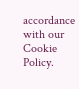accordance with our Cookie Policy.